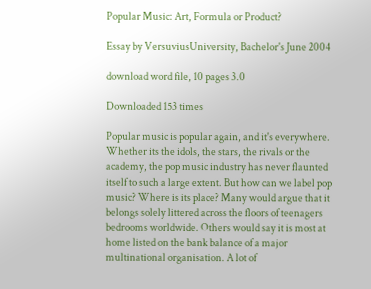Popular Music: Art, Formula or Product?

Essay by VersuviusUniversity, Bachelor's June 2004

download word file, 10 pages 3.0

Downloaded 153 times

Popular music is popular again, and it's everywhere. Whether its the idols, the stars, the rivals or the academy, the pop music industry has never flaunted itself to such a large extent. But how can we label pop music? Where is its place? Many would argue that it belongs solely littered across the floors of teenagers bedrooms worldwide. Others would say it is most at home listed on the bank balance of a major multinational organisation. A lot of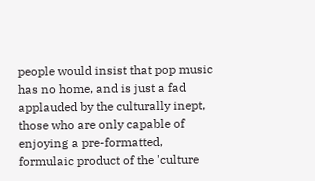people would insist that pop music has no home, and is just a fad applauded by the culturally inept, those who are only capable of enjoying a pre-formatted, formulaic product of the 'culture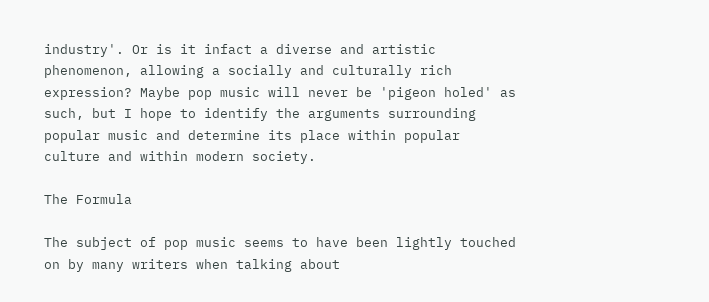industry'. Or is it infact a diverse and artistic phenomenon, allowing a socially and culturally rich expression? Maybe pop music will never be 'pigeon holed' as such, but I hope to identify the arguments surrounding popular music and determine its place within popular culture and within modern society.

The Formula

The subject of pop music seems to have been lightly touched on by many writers when talking about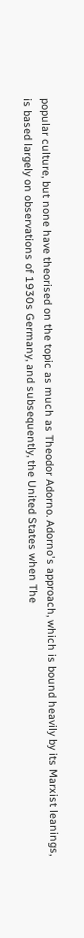popular culture, but none have theorised on the topic as much as Theodor Adorno. Adorno's approach, which is bound heavily by its Marxist leanings, is based largely on observations of 1930s Germany, and subsequently, the United States when The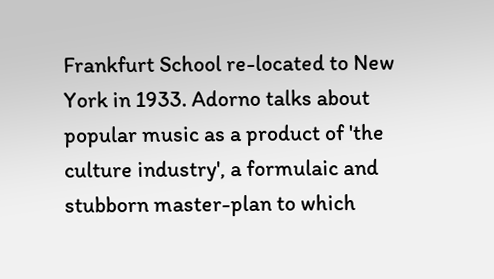Frankfurt School re-located to New York in 1933. Adorno talks about popular music as a product of 'the culture industry', a formulaic and stubborn master-plan to which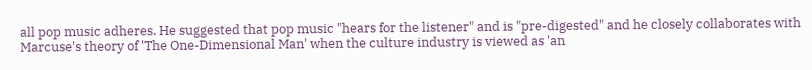all pop music adheres. He suggested that pop music "hears for the listener" and is "pre-digested" and he closely collaborates with Marcuse's theory of 'The One-Dimensional Man' when the culture industry is viewed as 'an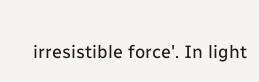irresistible force'. In light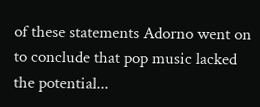of these statements Adorno went on to conclude that pop music lacked the potential...